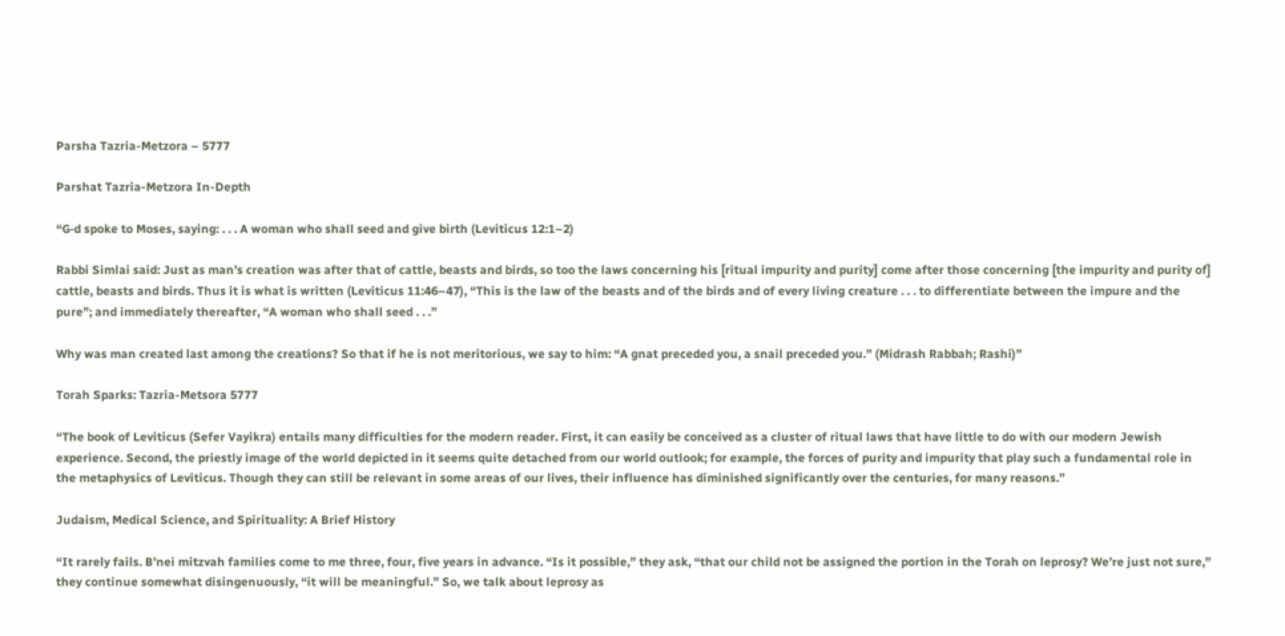Parsha Tazria-Metzora – 5777

Parshat Tazria-Metzora In-Depth

“G‑d spoke to Moses, saying: . . . A woman who shall seed and give birth (Leviticus 12:1–2)

Rabbi Simlai said: Just as man’s creation was after that of cattle, beasts and birds, so too the laws concerning his [ritual impurity and purity] come after those concerning [the impurity and purity of] cattle, beasts and birds. Thus it is what is written (Leviticus 11:46–47), “This is the law of the beasts and of the birds and of every living creature . . . to differentiate between the impure and the pure”; and immediately thereafter, “A woman who shall seed . . .”

Why was man created last among the creations? So that if he is not meritorious, we say to him: “A gnat preceded you, a snail preceded you.” (Midrash Rabbah; Rashi)”

Torah Sparks: Tazria-Metsora 5777

“The book of Leviticus (Sefer Vayikra) entails many difficulties for the modern reader. First, it can easily be conceived as a cluster of ritual laws that have little to do with our modern Jewish experience. Second, the priestly image of the world depicted in it seems quite detached from our world outlook; for example, the forces of purity and impurity that play such a fundamental role in the metaphysics of Leviticus. Though they can still be relevant in some areas of our lives, their influence has diminished significantly over the centuries, for many reasons.”

Judaism, Medical Science, and Spirituality: A Brief History

“It rarely fails. B’nei mitzvah families come to me three, four, five years in advance. “Is it possible,” they ask, “that our child not be assigned the portion in the Torah on leprosy? We’re just not sure,” they continue somewhat disingenuously, “it will be meaningful.” So, we talk about leprosy as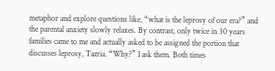metaphor and explore questions like, “what is the leprosy of our era?” and the parental anxiety slowly relaxes. By contrast, only twice in 30 years families came to me and actually asked to be assigned the portion that discusses leprosy, Tazria. “Why?” I ask them. Both times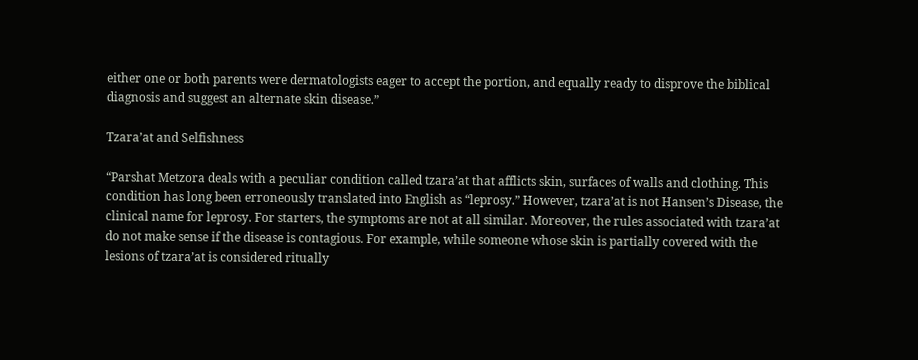either one or both parents were dermatologists eager to accept the portion, and equally ready to disprove the biblical diagnosis and suggest an alternate skin disease.”

Tzara’at and Selfishness

“Parshat Metzora deals with a peculiar condition called tzara’at that afflicts skin, surfaces of walls and clothing. This condition has long been erroneously translated into English as “leprosy.” However, tzara’at is not Hansen’s Disease, the clinical name for leprosy. For starters, the symptoms are not at all similar. Moreover, the rules associated with tzara’at do not make sense if the disease is contagious. For example, while someone whose skin is partially covered with the lesions of tzara’at is considered ritually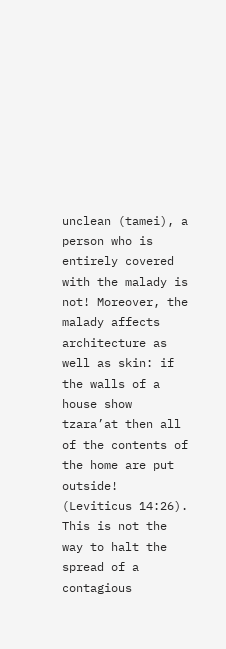unclean (tamei), a person who is entirely covered with the malady is not! Moreover, the malady affects architecture as well as skin: if the walls of a house show tzara’at then all of the contents of the home are put outside! (Leviticus 14:26). This is not the way to halt the spread of a contagious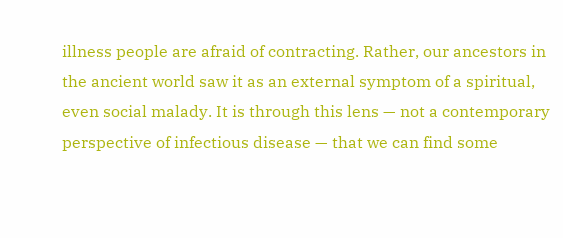illness people are afraid of contracting. Rather, our ancestors in the ancient world saw it as an external symptom of a spiritual, even social malady. It is through this lens — not a contemporary perspective of infectious disease — that we can find some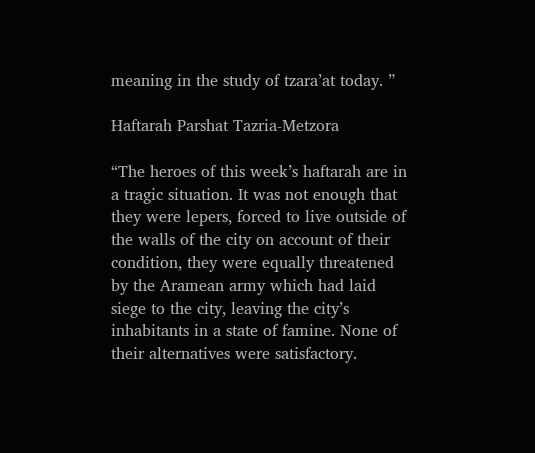meaning in the study of tzara’at today. ”

Haftarah Parshat Tazria-Metzora

“The heroes of this week’s haftarah are in a tragic situation. It was not enough that they were lepers, forced to live outside of the walls of the city on account of their condition, they were equally threatened by the Aramean army which had laid siege to the city, leaving the city’s inhabitants in a state of famine. None of their alternatives were satisfactory.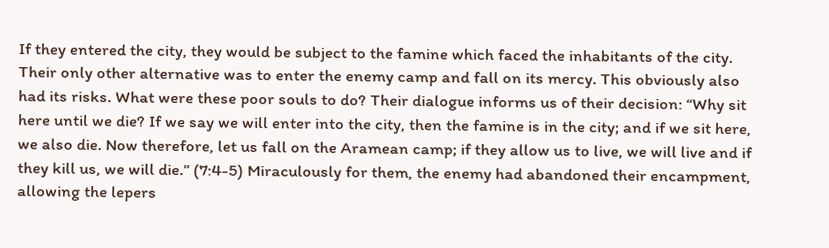If they entered the city, they would be subject to the famine which faced the inhabitants of the city. Their only other alternative was to enter the enemy camp and fall on its mercy. This obviously also had its risks. What were these poor souls to do? Their dialogue informs us of their decision: “Why sit here until we die? If we say we will enter into the city, then the famine is in the city; and if we sit here, we also die. Now therefore, let us fall on the Aramean camp; if they allow us to live, we will live and if they kill us, we will die.” (7:4-5) Miraculously for them, the enemy had abandoned their encampment, allowing the lepers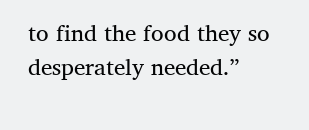to find the food they so desperately needed.”